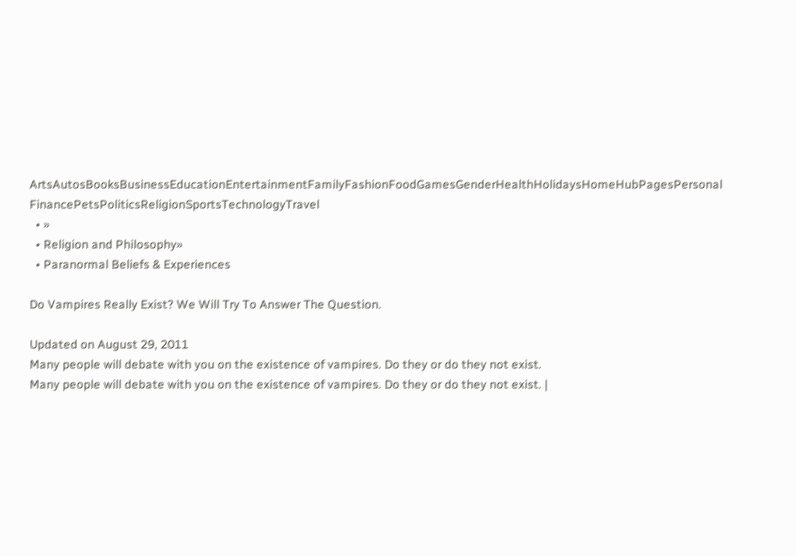ArtsAutosBooksBusinessEducationEntertainmentFamilyFashionFoodGamesGenderHealthHolidaysHomeHubPagesPersonal FinancePetsPoliticsReligionSportsTechnologyTravel
  • »
  • Religion and Philosophy»
  • Paranormal Beliefs & Experiences

Do Vampires Really Exist? We Will Try To Answer The Question.

Updated on August 29, 2011
Many people will debate with you on the existence of vampires. Do they or do they not exist.
Many people will debate with you on the existence of vampires. Do they or do they not exist. |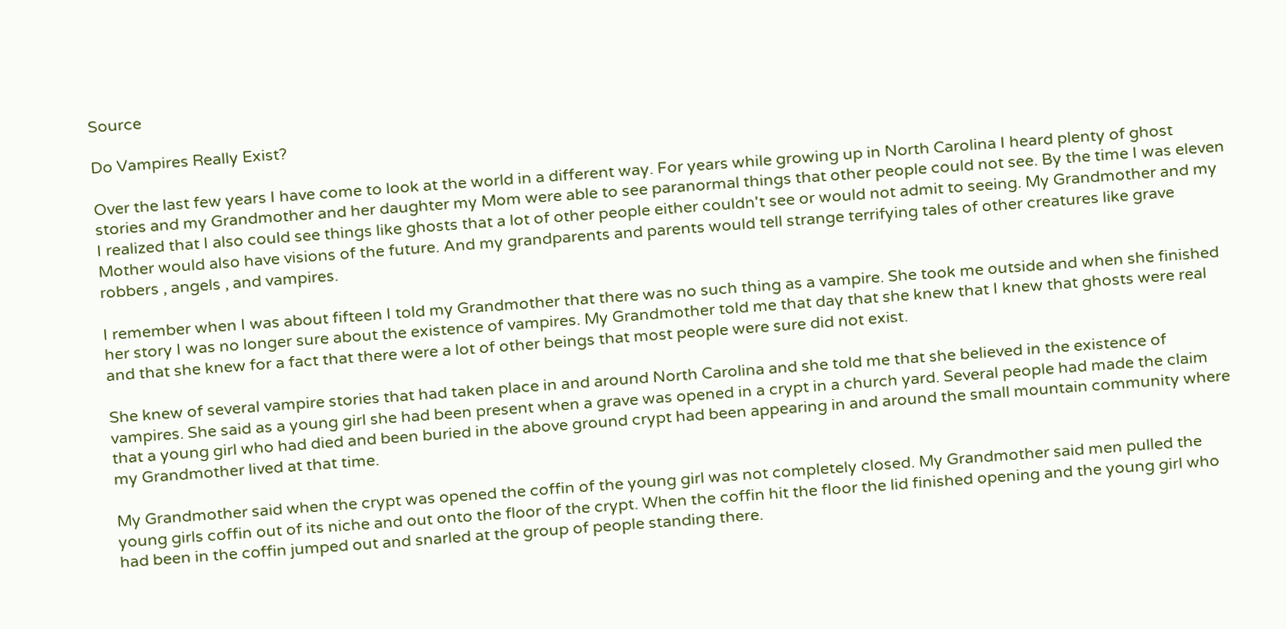Source

Do Vampires Really Exist?

Over the last few years I have come to look at the world in a different way. For years while growing up in North Carolina I heard plenty of ghost stories and my Grandmother and her daughter my Mom were able to see paranormal things that other people could not see. By the time I was eleven I realized that I also could see things like ghosts that a lot of other people either couldn't see or would not admit to seeing. My Grandmother and my Mother would also have visions of the future. And my grandparents and parents would tell strange terrifying tales of other creatures like grave robbers , angels , and vampires.

I remember when I was about fifteen I told my Grandmother that there was no such thing as a vampire. She took me outside and when she finished her story I was no longer sure about the existence of vampires. My Grandmother told me that day that she knew that I knew that ghosts were real and that she knew for a fact that there were a lot of other beings that most people were sure did not exist.

She knew of several vampire stories that had taken place in and around North Carolina and she told me that she believed in the existence of vampires. She said as a young girl she had been present when a grave was opened in a crypt in a church yard. Several people had made the claim that a young girl who had died and been buried in the above ground crypt had been appearing in and around the small mountain community where my Grandmother lived at that time.

My Grandmother said when the crypt was opened the coffin of the young girl was not completely closed. My Grandmother said men pulled the young girls coffin out of its niche and out onto the floor of the crypt. When the coffin hit the floor the lid finished opening and the young girl who had been in the coffin jumped out and snarled at the group of people standing there.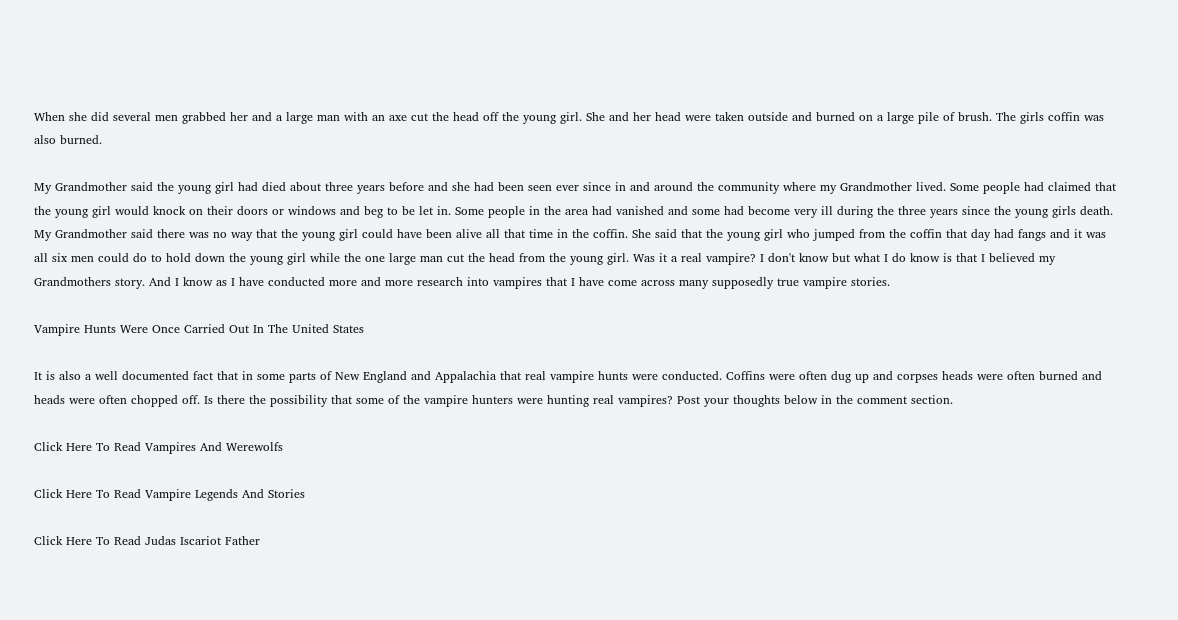When she did several men grabbed her and a large man with an axe cut the head off the young girl. She and her head were taken outside and burned on a large pile of brush. The girls coffin was also burned.

My Grandmother said the young girl had died about three years before and she had been seen ever since in and around the community where my Grandmother lived. Some people had claimed that the young girl would knock on their doors or windows and beg to be let in. Some people in the area had vanished and some had become very ill during the three years since the young girls death. My Grandmother said there was no way that the young girl could have been alive all that time in the coffin. She said that the young girl who jumped from the coffin that day had fangs and it was all six men could do to hold down the young girl while the one large man cut the head from the young girl. Was it a real vampire? I don't know but what I do know is that I believed my Grandmothers story. And I know as I have conducted more and more research into vampires that I have come across many supposedly true vampire stories.

Vampire Hunts Were Once Carried Out In The United States

It is also a well documented fact that in some parts of New England and Appalachia that real vampire hunts were conducted. Coffins were often dug up and corpses heads were often burned and heads were often chopped off. Is there the possibility that some of the vampire hunters were hunting real vampires? Post your thoughts below in the comment section.

Click Here To Read Vampires And Werewolfs

Click Here To Read Vampire Legends And Stories

Click Here To Read Judas Iscariot Father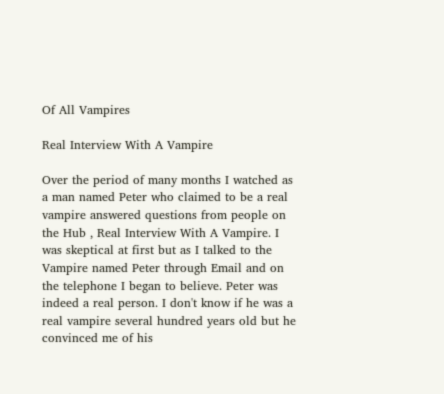Of All Vampires

Real Interview With A Vampire

Over the period of many months I watched as a man named Peter who claimed to be a real vampire answered questions from people on the Hub , Real Interview With A Vampire. I was skeptical at first but as I talked to the Vampire named Peter through Email and on the telephone I began to believe. Peter was indeed a real person. I don't know if he was a real vampire several hundred years old but he convinced me of his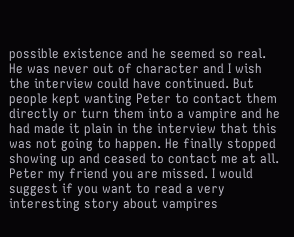possible existence and he seemed so real. He was never out of character and I wish the interview could have continued. But people kept wanting Peter to contact them directly or turn them into a vampire and he had made it plain in the interview that this was not going to happen. He finally stopped showing up and ceased to contact me at all. Peter my friend you are missed. I would suggest if you want to read a very interesting story about vampires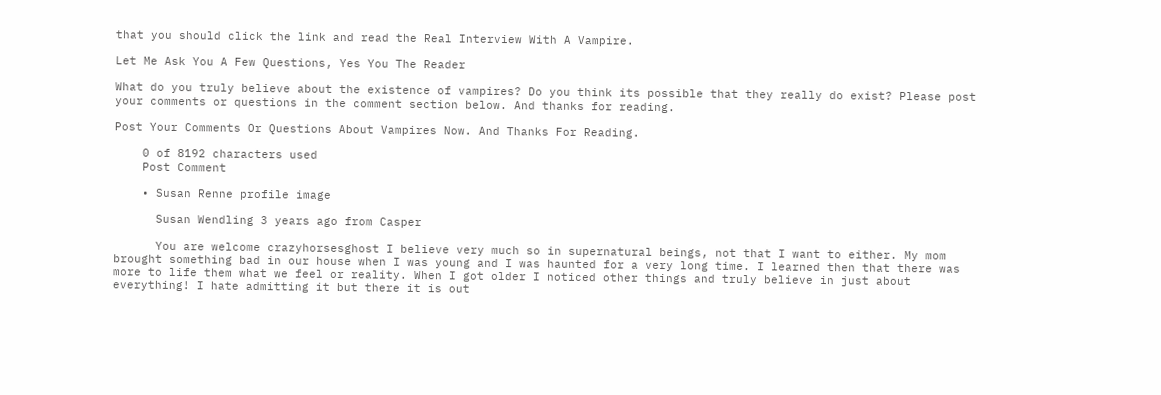that you should click the link and read the Real Interview With A Vampire.

Let Me Ask You A Few Questions, Yes You The Reader

What do you truly believe about the existence of vampires? Do you think its possible that they really do exist? Please post your comments or questions in the comment section below. And thanks for reading.

Post Your Comments Or Questions About Vampires Now. And Thanks For Reading.

    0 of 8192 characters used
    Post Comment

    • Susan Renne profile image

      Susan Wendling 3 years ago from Casper

      You are welcome crazyhorsesghost I believe very much so in supernatural beings, not that I want to either. My mom brought something bad in our house when I was young and I was haunted for a very long time. I learned then that there was more to life them what we feel or reality. When I got older I noticed other things and truly believe in just about everything! I hate admitting it but there it is out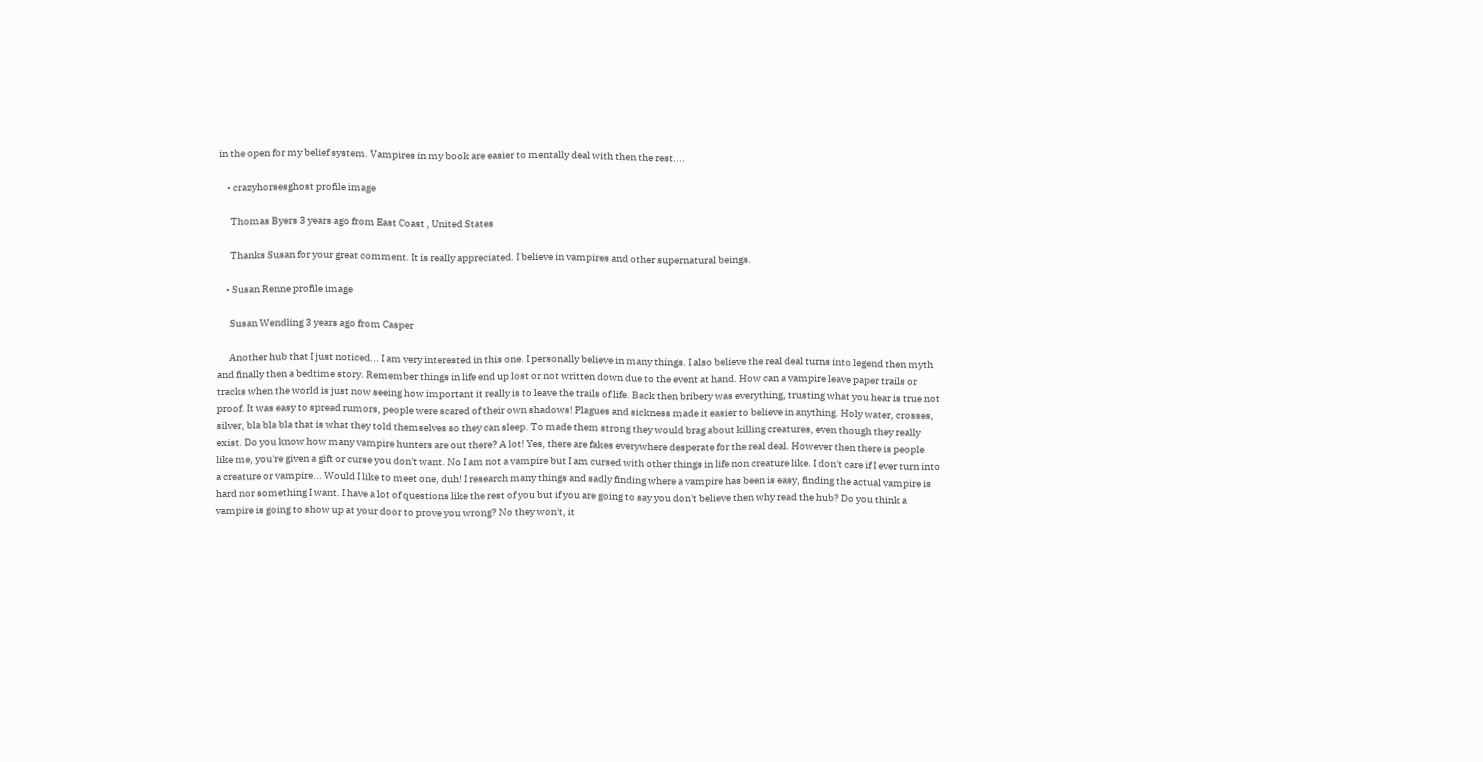in the open for my belief system. Vampires in my book are easier to mentally deal with then the rest....

    • crazyhorsesghost profile image

      Thomas Byers 3 years ago from East Coast , United States

      Thanks Susan for your great comment. It is really appreciated. I believe in vampires and other supernatural beings.

    • Susan Renne profile image

      Susan Wendling 3 years ago from Casper

      Another hub that I just noticed... I am very interested in this one. I personally believe in many things. I also believe the real deal turns into legend then myth and finally then a bedtime story. Remember things in life end up lost or not written down due to the event at hand. How can a vampire leave paper trails or tracks when the world is just now seeing how important it really is to leave the trails of life. Back then bribery was everything, trusting what you hear is true not proof. It was easy to spread rumors, people were scared of their own shadows! Plagues and sickness made it easier to believe in anything. Holy water, crosses, silver, bla bla bla that is what they told themselves so they can sleep. To made them strong they would brag about killing creatures, even though they really exist. Do you know how many vampire hunters are out there? A lot! Yes, there are fakes everywhere desperate for the real deal. However then there is people like me, you're given a gift or curse you don't want. No I am not a vampire but I am cursed with other things in life non creature like. I don't care if I ever turn into a creature or vampire... Would I like to meet one, duh! I research many things and sadly finding where a vampire has been is easy, finding the actual vampire is hard nor something I want. I have a lot of questions like the rest of you but if you are going to say you don't believe then why read the hub? Do you think a vampire is going to show up at your door to prove you wrong? No they won't, it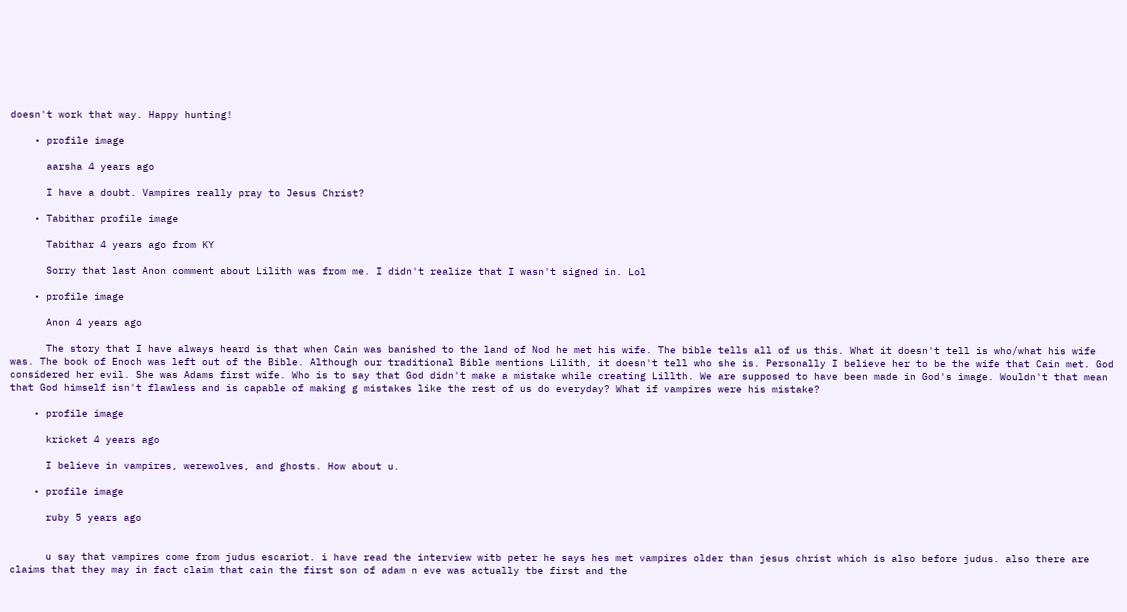doesn't work that way. Happy hunting!

    • profile image

      aarsha 4 years ago

      I have a doubt. Vampires really pray to Jesus Christ?

    • Tabithar profile image

      Tabithar 4 years ago from KY

      Sorry that last Anon comment about Lilith was from me. I didn't realize that I wasn't signed in. Lol

    • profile image

      Anon 4 years ago

      The story that I have always heard is that when Cain was banished to the land of Nod he met his wife. The bible tells all of us this. What it doesn't tell is who/what his wife was. The book of Enoch was left out of the Bible. Although our traditional Bible mentions Lilith, it doesn't tell who she is. Personally I believe her to be the wife that Cain met. God considered her evil. She was Adams first wife. Who is to say that God didn't make a mistake while creating Lillth. We are supposed to have been made in God's image. Wouldn't that mean that God himself isn't flawless and is capable of making g mistakes like the rest of us do everyday? What if vampires were his mistake?

    • profile image

      kricket 4 years ago

      I believe in vampires, werewolves, and ghosts. How about u.

    • profile image

      ruby 5 years ago


      u say that vampires come from judus escariot. i have read the interview witb peter he says hes met vampires older than jesus christ which is also before judus. also there are claims that they may in fact claim that cain the first son of adam n eve was actually tbe first and the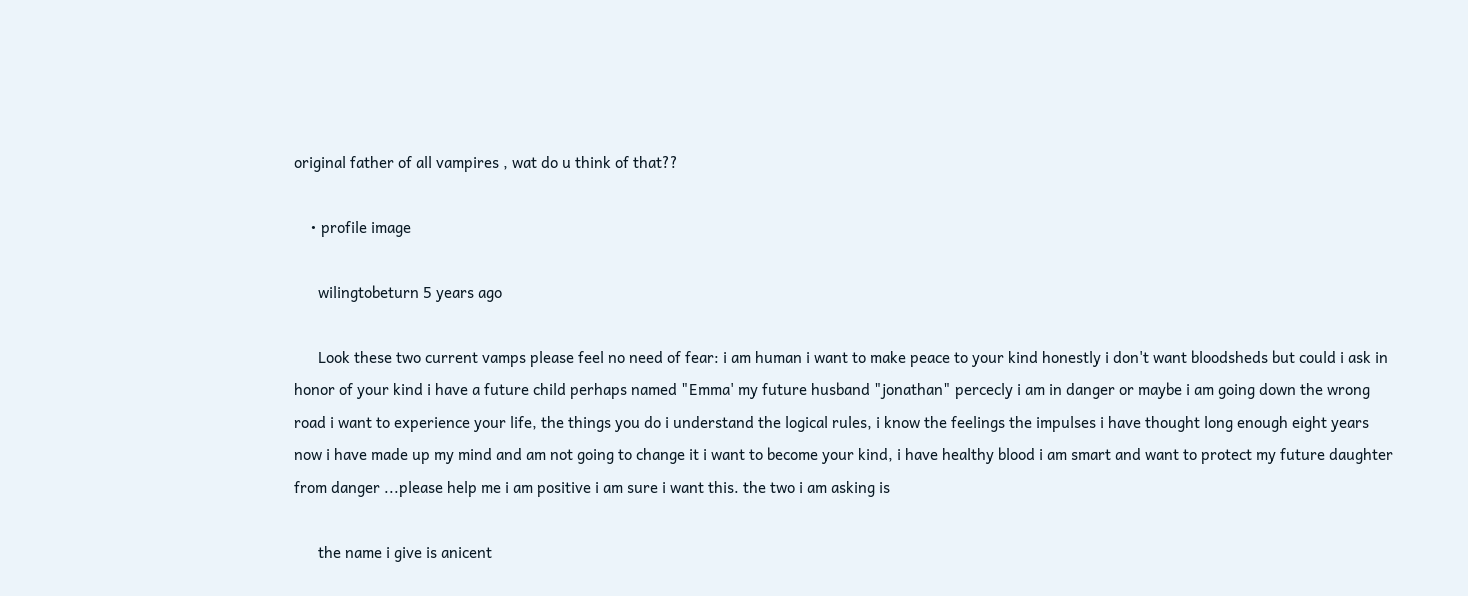original father of all vampires , wat do u think of that??

    • profile image

      wilingtobeturn 5 years ago

      Look these two current vamps please feel no need of fear: i am human i want to make peace to your kind honestly i don't want bloodsheds but could i ask in honor of your kind i have a future child perhaps named "Emma' my future husband "jonathan" percecly i am in danger or maybe i am going down the wrong road i want to experience your life, the things you do i understand the logical rules, i know the feelings the impulses i have thought long enough eight years now i have made up my mind and am not going to change it i want to become your kind, i have healthy blood i am smart and want to protect my future daughter from danger ...please help me i am positive i am sure i want this. the two i am asking is

      the name i give is anicent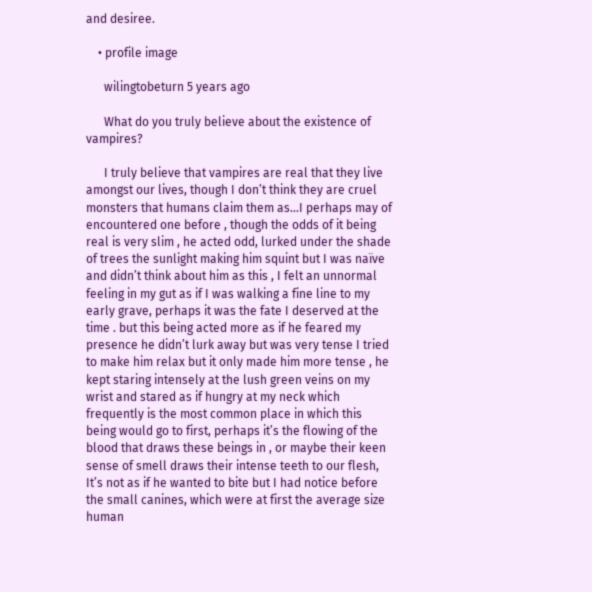and desiree.

    • profile image

      wilingtobeturn 5 years ago

      What do you truly believe about the existence of vampires?

      I truly believe that vampires are real that they live amongst our lives, though I don’t think they are cruel monsters that humans claim them as…I perhaps may of encountered one before , though the odds of it being real is very slim , he acted odd, lurked under the shade of trees the sunlight making him squint but I was naïve and didn’t think about him as this , I felt an unnormal feeling in my gut as if I was walking a fine line to my early grave, perhaps it was the fate I deserved at the time . but this being acted more as if he feared my presence he didn’t lurk away but was very tense I tried to make him relax but it only made him more tense , he kept staring intensely at the lush green veins on my wrist and stared as if hungry at my neck which frequently is the most common place in which this being would go to first, perhaps it’s the flowing of the blood that draws these beings in , or maybe their keen sense of smell draws their intense teeth to our flesh, It’s not as if he wanted to bite but I had notice before the small canines, which were at first the average size human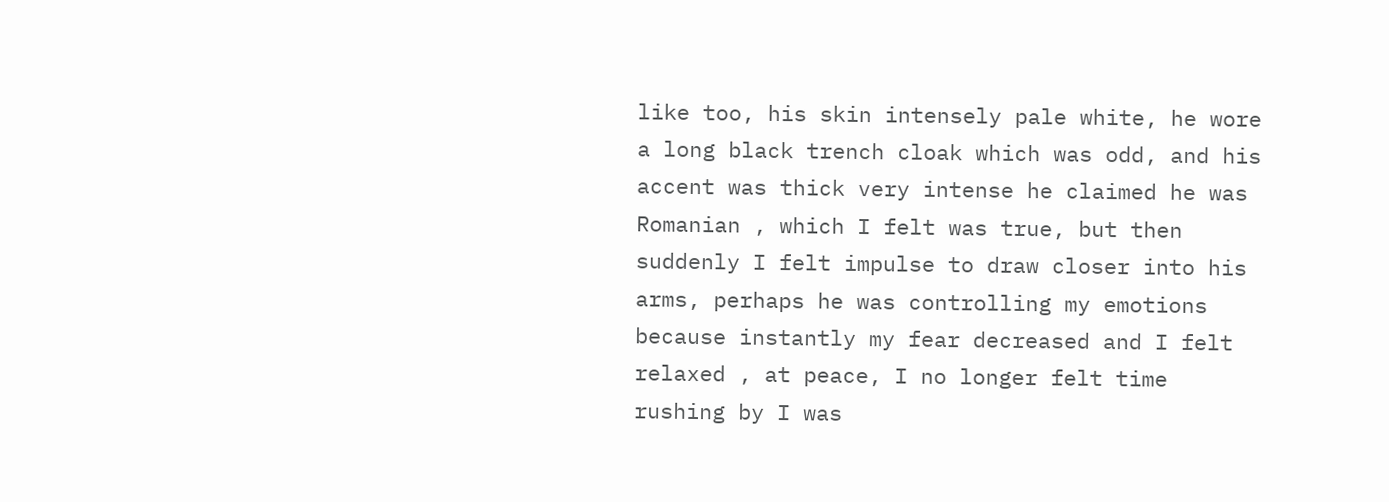like too, his skin intensely pale white, he wore a long black trench cloak which was odd, and his accent was thick very intense he claimed he was Romanian , which I felt was true, but then suddenly I felt impulse to draw closer into his arms, perhaps he was controlling my emotions because instantly my fear decreased and I felt relaxed , at peace, I no longer felt time rushing by I was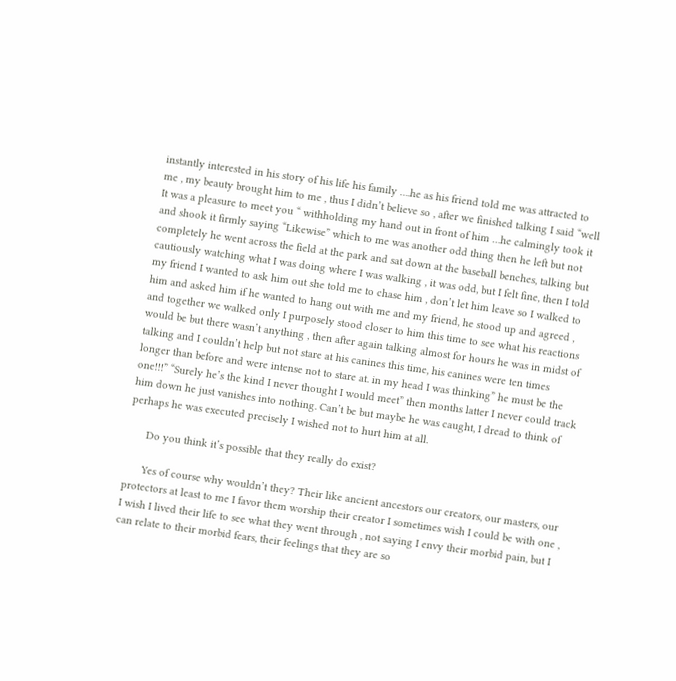instantly interested in his story of his life his family ….he as his friend told me was attracted to me , my beauty brought him to me , thus I didn’t believe so , after we finished talking I said “well It was a pleasure to meet you “ withholding my hand out in front of him …he calmingly took it and shook it firmly saying “Likewise” which to me was another odd thing then he left but not completely he went across the field at the park and sat down at the baseball benches, talking but cautiously watching what I was doing where I was walking , it was odd, but I felt fine, then I told my friend I wanted to ask him out she told me to chase him , don’t let him leave so I walked to him and asked him if he wanted to hang out with me and my friend, he stood up and agreed , and together we walked only I purposely stood closer to him this time to see what his reactions would be but there wasn’t anything , then after again talking almost for hours he was in midst of talking and I couldn’t help but not stare at his canines this time, his canines were ten times longer than before and were intense not to stare at. in my head I was thinking” he must be the one!!!” “Surely he’s the kind I never thought I would meet” then months latter I never could track him down he just vanishes into nothing. Can’t be but maybe he was caught, I dread to think of perhaps he was executed precisely I wished not to hurt him at all.

      Do you think it’s possible that they really do exist?

      Yes of course why wouldn’t they? Their like ancient ancestors our creators, our masters, our protectors at least to me I favor them worship their creator I sometimes wish I could be with one , I wish I lived their life to see what they went through , not saying I envy their morbid pain, but I can relate to their morbid fears, their feelings that they are so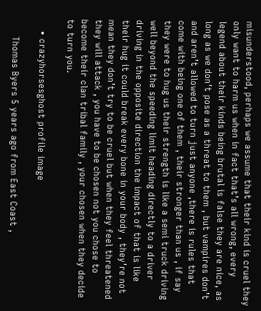misunderstood, perhaps we assume that their kind is cruel they only want to harm us when in fact that’s all wrong, every legend about their kinds being brutal is false they are nice, as long as we don’t pose as a threat to them , but vampires don’t and aren’t allowed to turn just anyone ,there is rules that come with being one of them , their stronger than us , if say they were to hug us their strength is like a semi truck driving well beyond the speeding limit heading directly to a driver driving in the opposite direction the impact of that is like their hug it could break every bone in your body , they’re not mean they don’t try to be cruel but when they feel threatened they will attack , you have to be chosen not you chose to become their clan tribal family , your chosen when they decide to turn you.

    • crazyhorsesghost profile image

      Thomas Byers 5 years ago from East Coast ,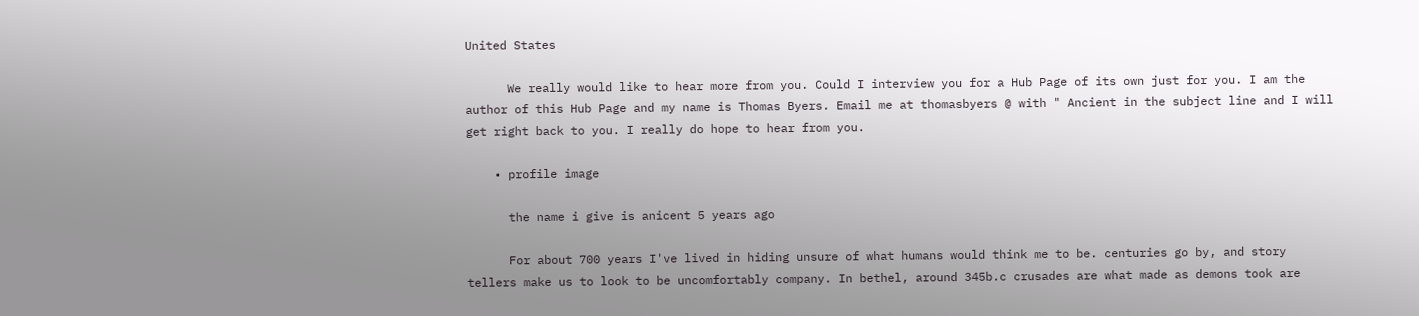United States

      We really would like to hear more from you. Could I interview you for a Hub Page of its own just for you. I am the author of this Hub Page and my name is Thomas Byers. Email me at thomasbyers @ with " Ancient in the subject line and I will get right back to you. I really do hope to hear from you.

    • profile image

      the name i give is anicent 5 years ago

      For about 700 years I've lived in hiding unsure of what humans would think me to be. centuries go by, and story tellers make us to look to be uncomfortably company. In bethel, around 345b.c crusades are what made as demons took are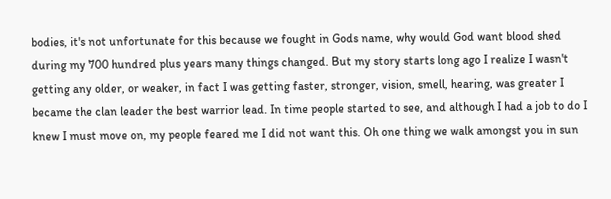bodies, it's not unfortunate for this because we fought in Gods name, why would God want blood shed during my 700 hundred plus years many things changed. But my story starts long ago I realize I wasn't getting any older, or weaker, in fact I was getting faster, stronger, vision, smell, hearing, was greater I became the clan leader the best warrior lead. In time people started to see, and although I had a job to do I knew I must move on, my people feared me I did not want this. Oh one thing we walk amongst you in sun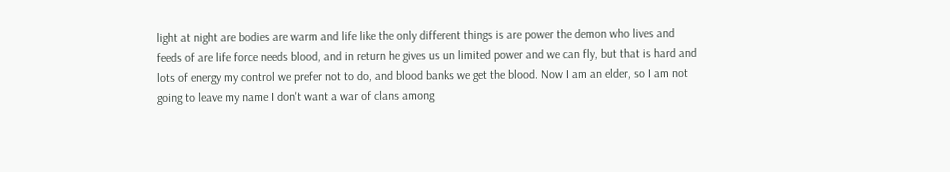light at night are bodies are warm and life like the only different things is are power the demon who lives and feeds of are life force needs blood, and in return he gives us un limited power and we can fly, but that is hard and lots of energy my control we prefer not to do, and blood banks we get the blood. Now I am an elder, so I am not going to leave my name I don't want a war of clans among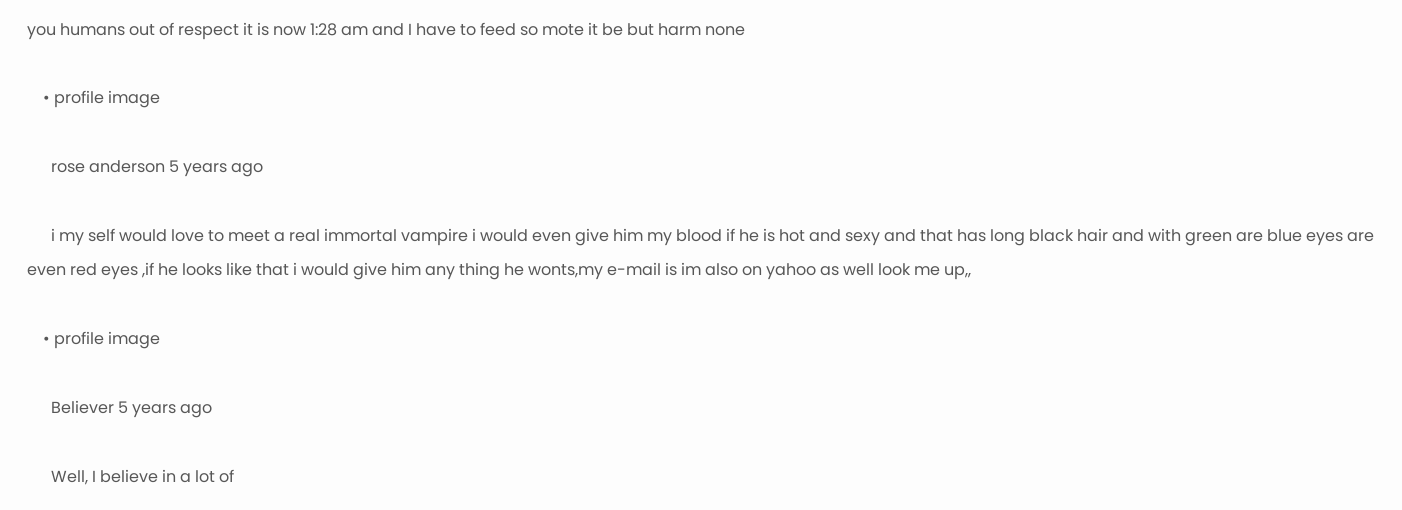you humans out of respect it is now 1:28 am and I have to feed so mote it be but harm none

    • profile image

      rose anderson 5 years ago

      i my self would love to meet a real immortal vampire i would even give him my blood if he is hot and sexy and that has long black hair and with green are blue eyes are even red eyes ,if he looks like that i would give him any thing he wonts,my e-mail is im also on yahoo as well look me up,,

    • profile image

      Believer 5 years ago

      Well, I believe in a lot of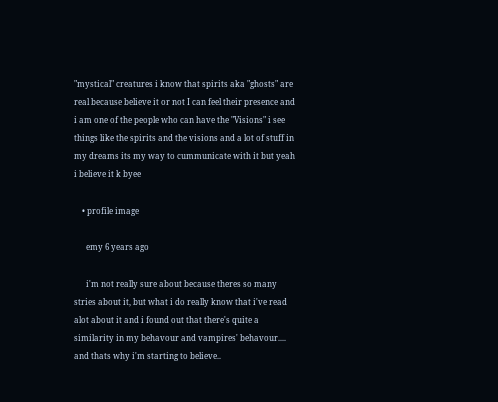"mystical" creatures i know that spirits aka "ghosts" are real because believe it or not I can feel their presence and i am one of the people who can have the "Visions" i see things like the spirits and the visions and a lot of stuff in my dreams its my way to cummunicate with it but yeah i believe it k byee

    • profile image

      emy 6 years ago

      i'm not really sure about because theres so many stries about it, but what i do really know that i've read alot about it and i found out that there's quite a similarity in my behavour and vampires' behavour.... and thats why i'm starting to believe..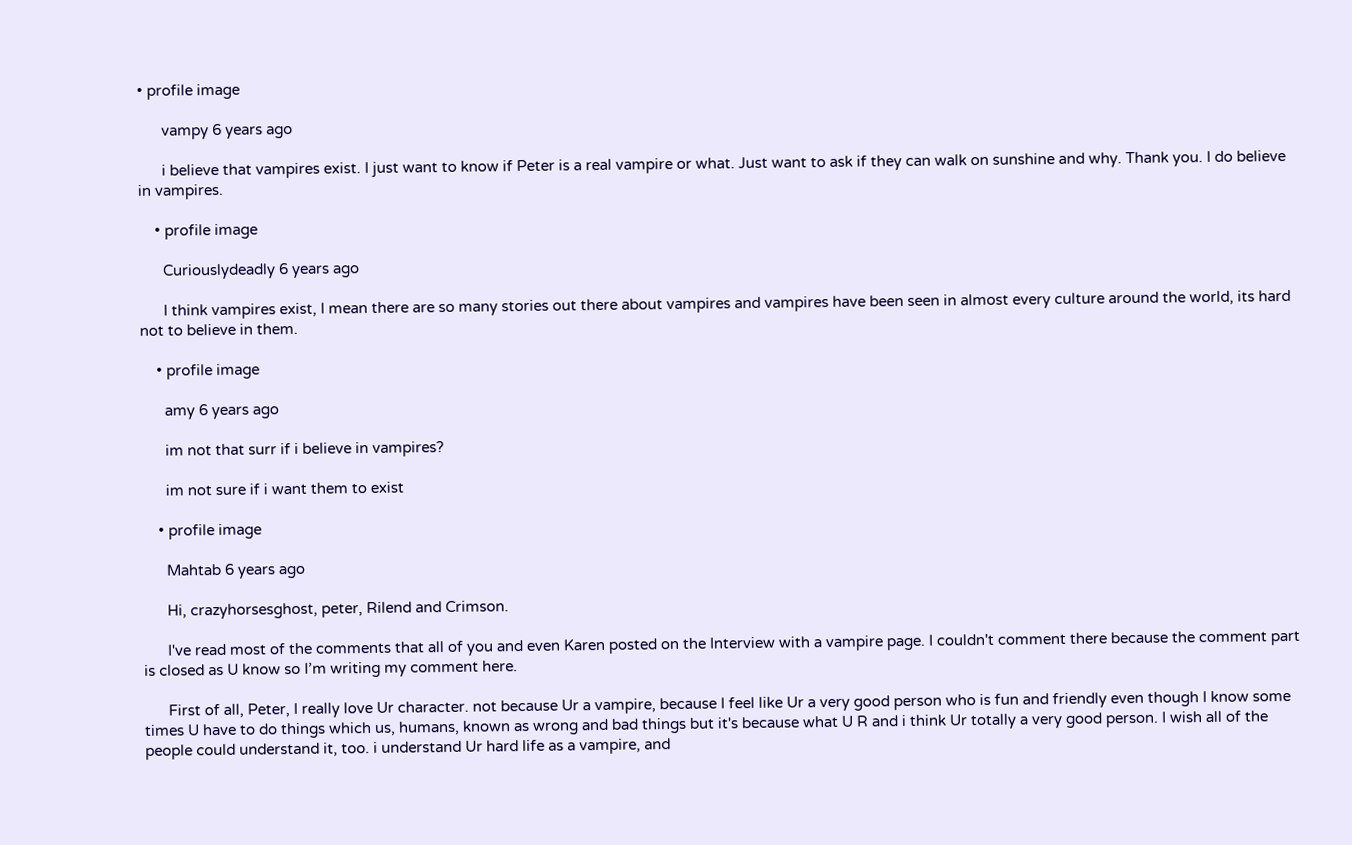• profile image

      vampy 6 years ago

      i believe that vampires exist. I just want to know if Peter is a real vampire or what. Just want to ask if they can walk on sunshine and why. Thank you. I do believe in vampires.

    • profile image

      Curiouslydeadly 6 years ago

      I think vampires exist, I mean there are so many stories out there about vampires and vampires have been seen in almost every culture around the world, its hard not to believe in them.

    • profile image

      amy 6 years ago

      im not that surr if i believe in vampires?

      im not sure if i want them to exist

    • profile image

      Mahtab 6 years ago

      Hi, crazyhorsesghost, peter, Rilend and Crimson.

      I've read most of the comments that all of you and even Karen posted on the Interview with a vampire page. I couldn't comment there because the comment part is closed as U know so I’m writing my comment here.

      First of all, Peter, I really love Ur character. not because Ur a vampire, because I feel like Ur a very good person who is fun and friendly even though I know some times U have to do things which us, humans, known as wrong and bad things but it's because what U R and i think Ur totally a very good person. I wish all of the people could understand it, too. i understand Ur hard life as a vampire, and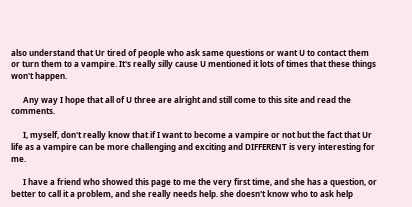also understand that Ur tired of people who ask same questions or want U to contact them or turn them to a vampire. It's really silly cause U mentioned it lots of times that these things won't happen.

      Any way I hope that all of U three are alright and still come to this site and read the comments.

      I, myself, don't really know that if I want to become a vampire or not but the fact that Ur life as a vampire can be more challenging and exciting and DIFFERENT is very interesting for me.

      I have a friend who showed this page to me the very first time, and she has a question, or better to call it a problem, and she really needs help. she doesn't know who to ask help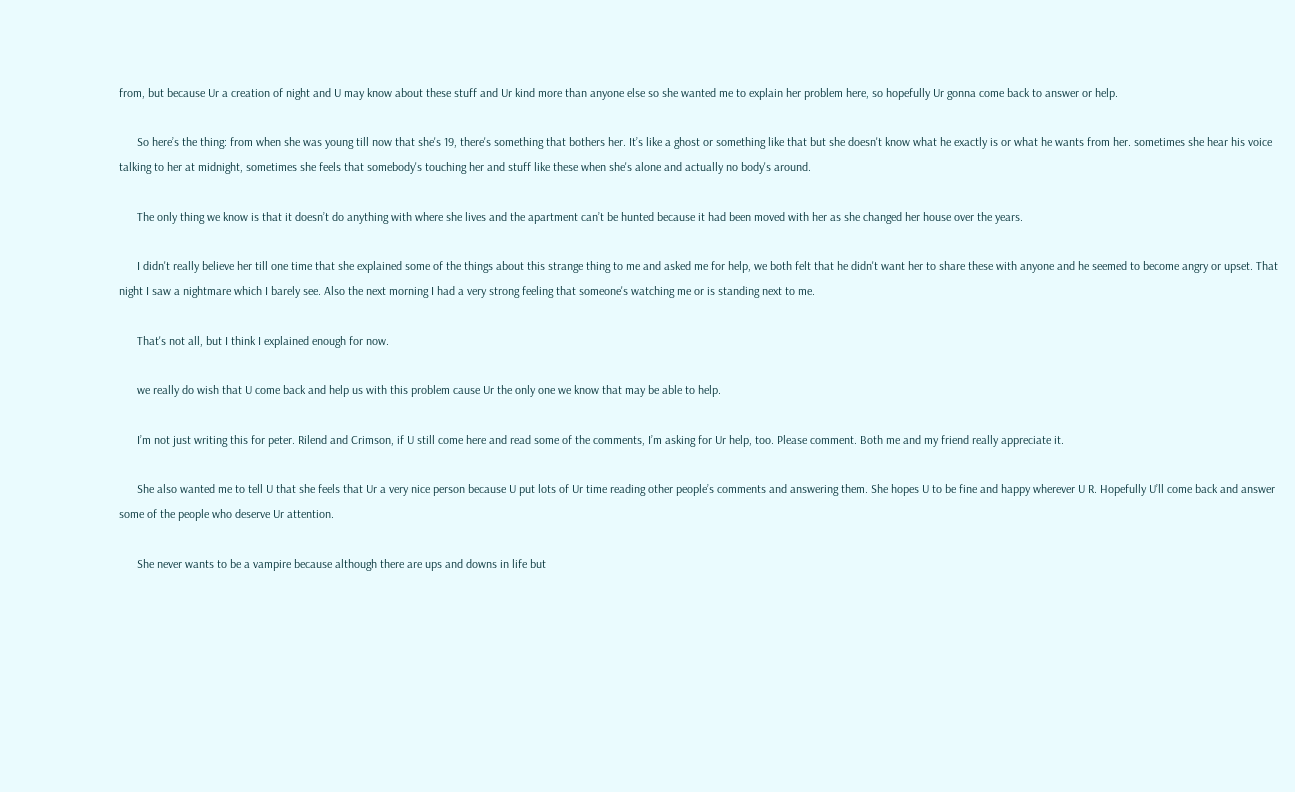from, but because Ur a creation of night and U may know about these stuff and Ur kind more than anyone else so she wanted me to explain her problem here, so hopefully Ur gonna come back to answer or help.

      So here’s the thing: from when she was young till now that she's 19, there's something that bothers her. It’s like a ghost or something like that but she doesn't know what he exactly is or what he wants from her. sometimes she hear his voice talking to her at midnight, sometimes she feels that somebody's touching her and stuff like these when she's alone and actually no body's around.

      The only thing we know is that it doesn’t do anything with where she lives and the apartment can’t be hunted because it had been moved with her as she changed her house over the years.

      I didn't really believe her till one time that she explained some of the things about this strange thing to me and asked me for help, we both felt that he didn't want her to share these with anyone and he seemed to become angry or upset. That night I saw a nightmare which I barely see. Also the next morning I had a very strong feeling that someone's watching me or is standing next to me.

      That's not all, but I think I explained enough for now.

      we really do wish that U come back and help us with this problem cause Ur the only one we know that may be able to help.

      I’m not just writing this for peter. Rilend and Crimson, if U still come here and read some of the comments, I’m asking for Ur help, too. Please comment. Both me and my friend really appreciate it.

      She also wanted me to tell U that she feels that Ur a very nice person because U put lots of Ur time reading other people’s comments and answering them. She hopes U to be fine and happy wherever U R. Hopefully U’ll come back and answer some of the people who deserve Ur attention.

      She never wants to be a vampire because although there are ups and downs in life but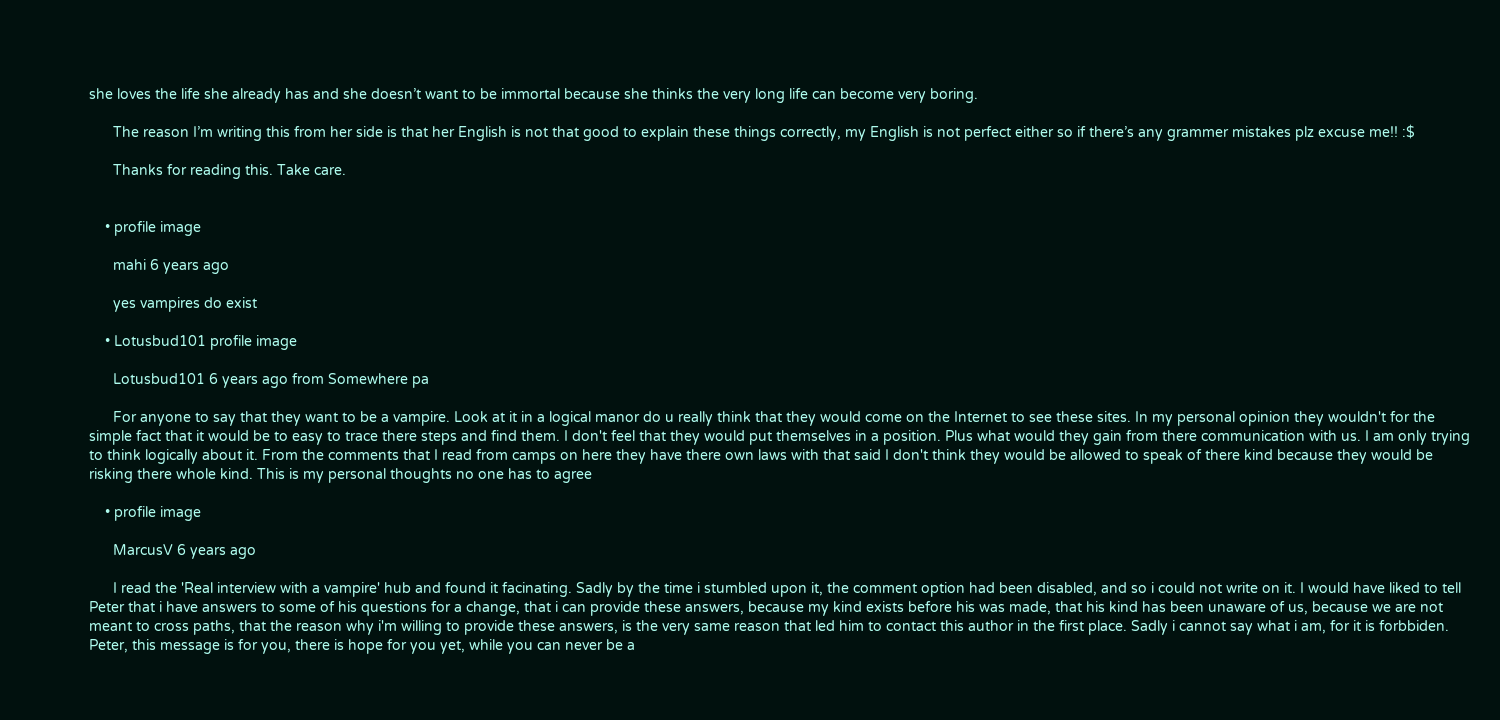she loves the life she already has and she doesn’t want to be immortal because she thinks the very long life can become very boring.

      The reason I’m writing this from her side is that her English is not that good to explain these things correctly, my English is not perfect either so if there’s any grammer mistakes plz excuse me!! :$

      Thanks for reading this. Take care.


    • profile image

      mahi 6 years ago

      yes vampires do exist

    • Lotusbud101 profile image

      Lotusbud101 6 years ago from Somewhere pa

      For anyone to say that they want to be a vampire. Look at it in a logical manor do u really think that they would come on the Internet to see these sites. In my personal opinion they wouldn't for the simple fact that it would be to easy to trace there steps and find them. I don't feel that they would put themselves in a position. Plus what would they gain from there communication with us. I am only trying to think logically about it. From the comments that I read from camps on here they have there own laws with that said I don't think they would be allowed to speak of there kind because they would be risking there whole kind. This is my personal thoughts no one has to agree

    • profile image

      MarcusV 6 years ago

      I read the 'Real interview with a vampire' hub and found it facinating. Sadly by the time i stumbled upon it, the comment option had been disabled, and so i could not write on it. I would have liked to tell Peter that i have answers to some of his questions for a change, that i can provide these answers, because my kind exists before his was made, that his kind has been unaware of us, because we are not meant to cross paths, that the reason why i'm willing to provide these answers, is the very same reason that led him to contact this author in the first place. Sadly i cannot say what i am, for it is forbbiden. Peter, this message is for you, there is hope for you yet, while you can never be a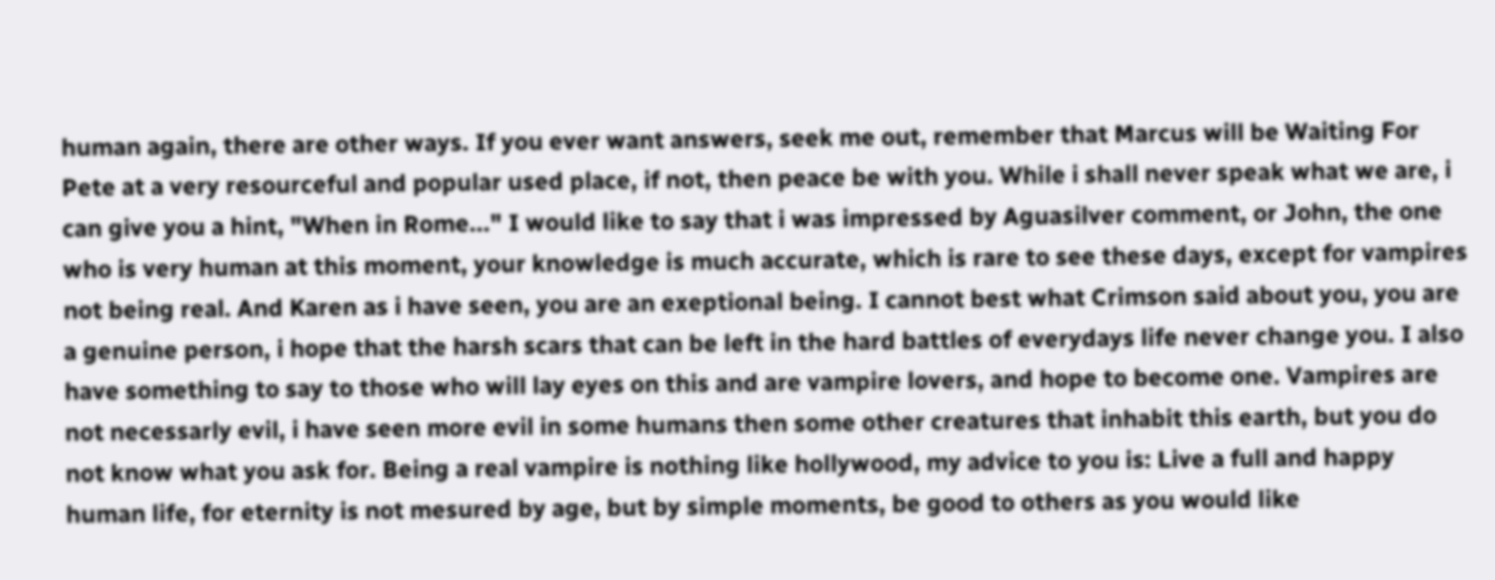human again, there are other ways. If you ever want answers, seek me out, remember that Marcus will be Waiting For Pete at a very resourceful and popular used place, if not, then peace be with you. While i shall never speak what we are, i can give you a hint, "When in Rome..." I would like to say that i was impressed by Aguasilver comment, or John, the one who is very human at this moment, your knowledge is much accurate, which is rare to see these days, except for vampires not being real. And Karen as i have seen, you are an exeptional being. I cannot best what Crimson said about you, you are a genuine person, i hope that the harsh scars that can be left in the hard battles of everydays life never change you. I also have something to say to those who will lay eyes on this and are vampire lovers, and hope to become one. Vampires are not necessarly evil, i have seen more evil in some humans then some other creatures that inhabit this earth, but you do not know what you ask for. Being a real vampire is nothing like hollywood, my advice to you is: Live a full and happy human life, for eternity is not mesured by age, but by simple moments, be good to others as you would like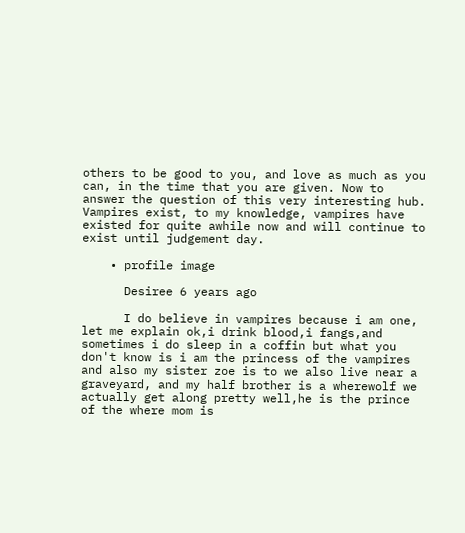others to be good to you, and love as much as you can, in the time that you are given. Now to answer the question of this very interesting hub. Vampires exist, to my knowledge, vampires have existed for quite awhile now and will continue to exist until judgement day.

    • profile image

      Desiree 6 years ago

      I do believe in vampires because i am one, let me explain ok,i drink blood,i fangs,and sometimes i do sleep in a coffin but what you don't know is i am the princess of the vampires and also my sister zoe is to we also live near a graveyard, and my half brother is a wherewolf we actually get along pretty well,he is the prince of the where mom is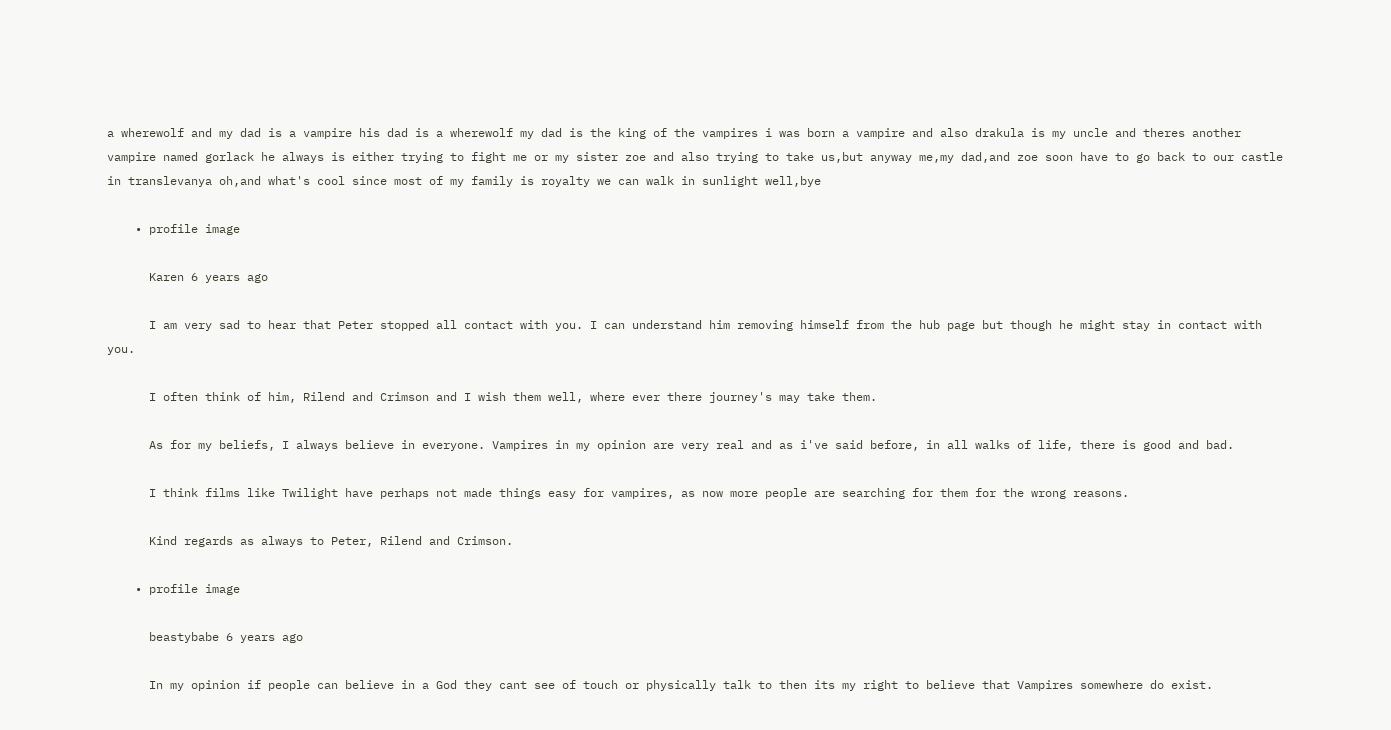a wherewolf and my dad is a vampire his dad is a wherewolf my dad is the king of the vampires i was born a vampire and also drakula is my uncle and theres another vampire named gorlack he always is either trying to fight me or my sister zoe and also trying to take us,but anyway me,my dad,and zoe soon have to go back to our castle in translevanya oh,and what's cool since most of my family is royalty we can walk in sunlight well,bye

    • profile image

      Karen 6 years ago

      I am very sad to hear that Peter stopped all contact with you. I can understand him removing himself from the hub page but though he might stay in contact with you.

      I often think of him, Rilend and Crimson and I wish them well, where ever there journey's may take them.

      As for my beliefs, I always believe in everyone. Vampires in my opinion are very real and as i've said before, in all walks of life, there is good and bad.

      I think films like Twilight have perhaps not made things easy for vampires, as now more people are searching for them for the wrong reasons.

      Kind regards as always to Peter, Rilend and Crimson.

    • profile image

      beastybabe 6 years ago

      In my opinion if people can believe in a God they cant see of touch or physically talk to then its my right to believe that Vampires somewhere do exist.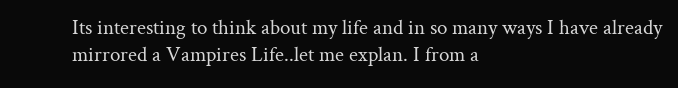Its interesting to think about my life and in so many ways I have already mirrored a Vampires Life..let me explan. I from a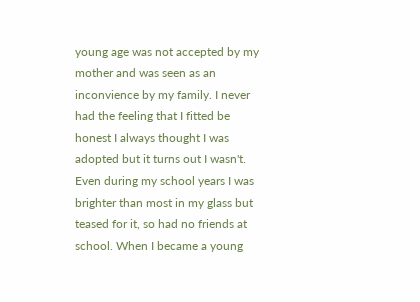young age was not accepted by my mother and was seen as an inconvience by my family. I never had the feeling that I fitted be honest I always thought I was adopted but it turns out I wasn't. Even during my school years I was brighter than most in my glass but teased for it, so had no friends at school. When I became a young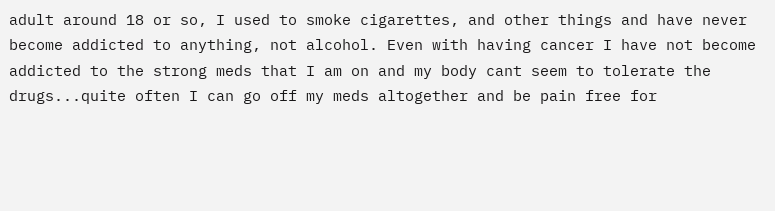adult around 18 or so, I used to smoke cigarettes, and other things and have never become addicted to anything, not alcohol. Even with having cancer I have not become addicted to the strong meds that I am on and my body cant seem to tolerate the drugs...quite often I can go off my meds altogether and be pain free for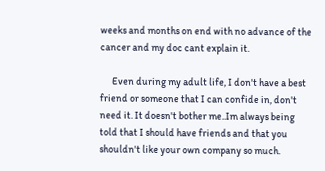weeks and months on end with no advance of the cancer and my doc cant explain it.

      Even during my adult life, I don't have a best friend or someone that I can confide in, don't need it. It doesn't bother me..Im always being told that I should have friends and that you shouldn't like your own company so much.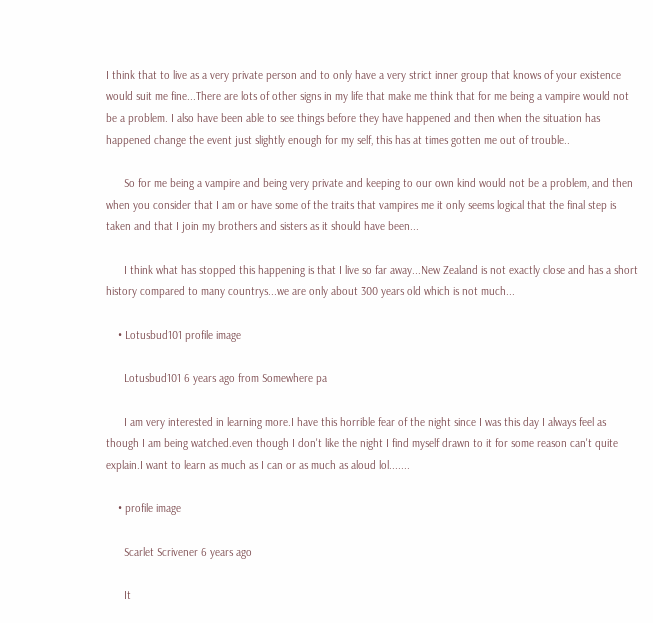I think that to live as a very private person and to only have a very strict inner group that knows of your existence would suit me fine...There are lots of other signs in my life that make me think that for me being a vampire would not be a problem. I also have been able to see things before they have happened and then when the situation has happened change the event just slightly enough for my self, this has at times gotten me out of trouble..

      So for me being a vampire and being very private and keeping to our own kind would not be a problem, and then when you consider that I am or have some of the traits that vampires me it only seems logical that the final step is taken and that I join my brothers and sisters as it should have been...

      I think what has stopped this happening is that I live so far away...New Zealand is not exactly close and has a short history compared to many countrys...we are only about 300 years old which is not much...

    • Lotusbud101 profile image

      Lotusbud101 6 years ago from Somewhere pa

      I am very interested in learning more.I have this horrible fear of the night since I was this day I always feel as though I am being watched.even though I don't like the night I find myself drawn to it for some reason can't quite explain.I want to learn as much as I can or as much as aloud lol.......

    • profile image

      Scarlet Scrivener 6 years ago

      It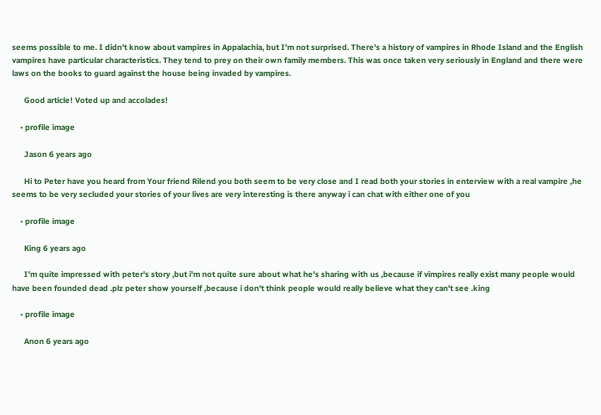seems possible to me. I didn't know about vampires in Appalachia, but I'm not surprised. There's a history of vampires in Rhode Island and the English vampires have particular characteristics. They tend to prey on their own family members. This was once taken very seriously in England and there were laws on the books to guard against the house being invaded by vampires.

      Good article! Voted up and accolades!

    • profile image

      Jason 6 years ago

      Hi to Peter have you heard from Your friend Rilend you both seem to be very close and I read both your stories in enterview with a real vampire ,he seems to be very secluded your stories of your lives are very interesting is there anyway i can chat with either one of you

    • profile image

      King 6 years ago

      I'm quite impressed with peter's story ,but i'm not quite sure about what he's sharing with us ,because if vimpires really exist many people would have been founded dead .plz peter show yourself ,because i don't think people would really believe what they can't see .king

    • profile image

      Anon 6 years ago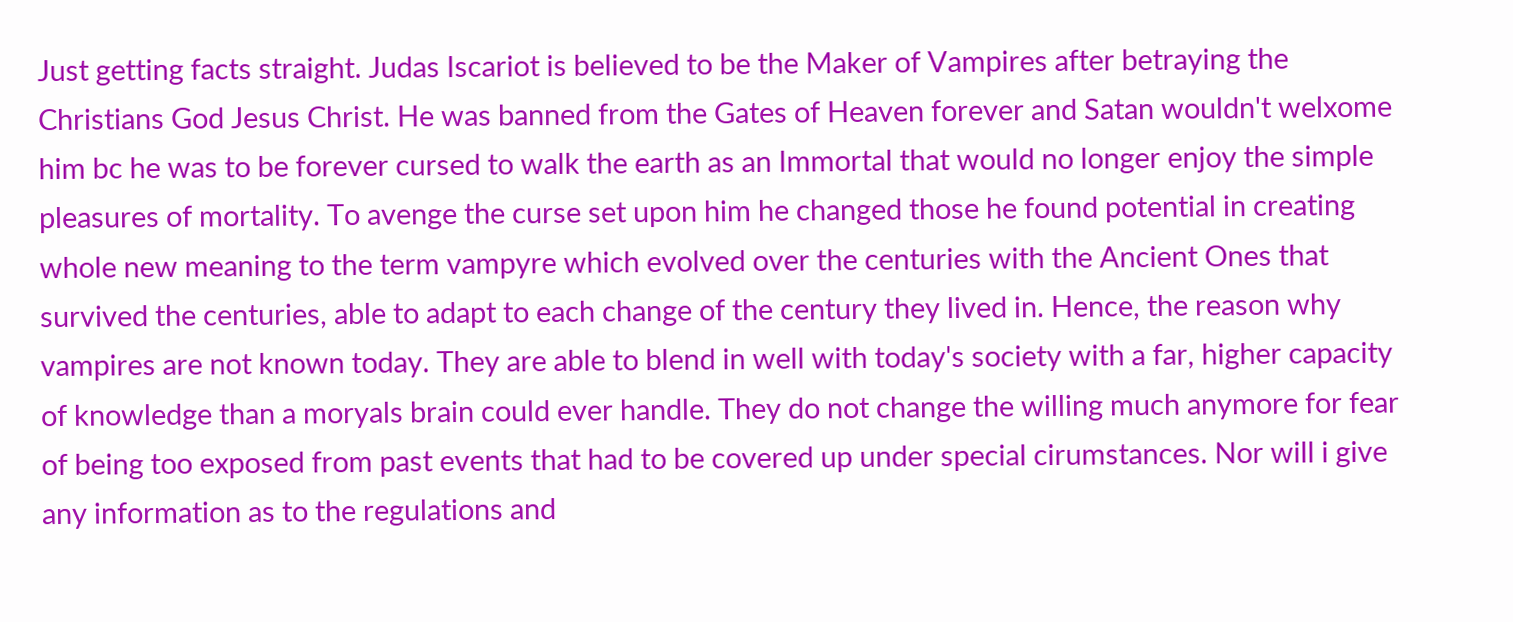Just getting facts straight. Judas Iscariot is believed to be the Maker of Vampires after betraying the Christians God Jesus Christ. He was banned from the Gates of Heaven forever and Satan wouldn't welxome him bc he was to be forever cursed to walk the earth as an Immortal that would no longer enjoy the simple pleasures of mortality. To avenge the curse set upon him he changed those he found potential in creating whole new meaning to the term vampyre which evolved over the centuries with the Ancient Ones that survived the centuries, able to adapt to each change of the century they lived in. Hence, the reason why vampires are not known today. They are able to blend in well with today's society with a far, higher capacity of knowledge than a moryals brain could ever handle. They do not change the willing much anymore for fear of being too exposed from past events that had to be covered up under special cirumstances. Nor will i give any information as to the regulations and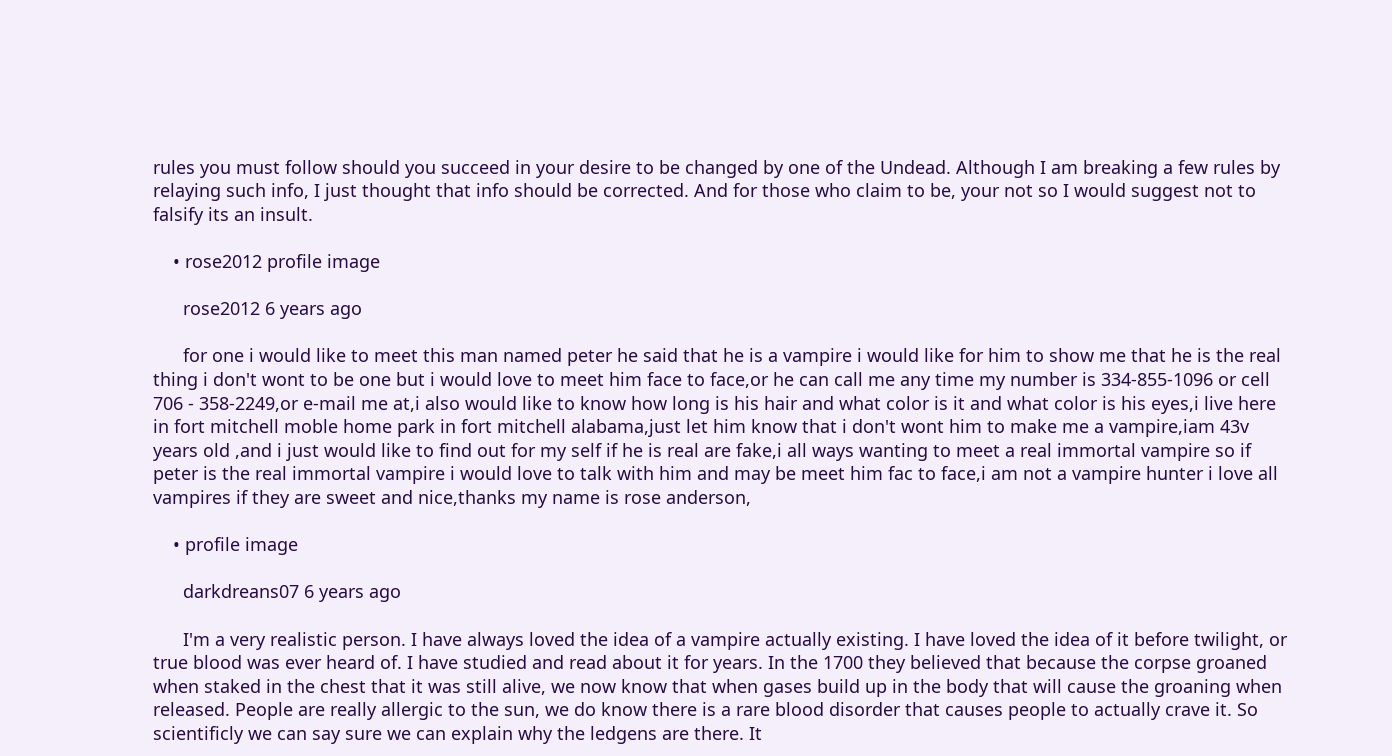rules you must follow should you succeed in your desire to be changed by one of the Undead. Although I am breaking a few rules by relaying such info, I just thought that info should be corrected. And for those who claim to be, your not so I would suggest not to falsify its an insult.

    • rose2012 profile image

      rose2012 6 years ago

      for one i would like to meet this man named peter he said that he is a vampire i would like for him to show me that he is the real thing i don't wont to be one but i would love to meet him face to face,or he can call me any time my number is 334-855-1096 or cell 706 - 358-2249,or e-mail me at,i also would like to know how long is his hair and what color is it and what color is his eyes,i live here in fort mitchell moble home park in fort mitchell alabama,just let him know that i don't wont him to make me a vampire,iam 43v years old ,and i just would like to find out for my self if he is real are fake,i all ways wanting to meet a real immortal vampire so if peter is the real immortal vampire i would love to talk with him and may be meet him fac to face,i am not a vampire hunter i love all vampires if they are sweet and nice,thanks my name is rose anderson,

    • profile image

      darkdreans07 6 years ago

      I'm a very realistic person. I have always loved the idea of a vampire actually existing. I have loved the idea of it before twilight, or true blood was ever heard of. I have studied and read about it for years. In the 1700 they believed that because the corpse groaned when staked in the chest that it was still alive, we now know that when gases build up in the body that will cause the groaning when released. People are really allergic to the sun, we do know there is a rare blood disorder that causes people to actually crave it. So scientificly we can say sure we can explain why the ledgens are there. It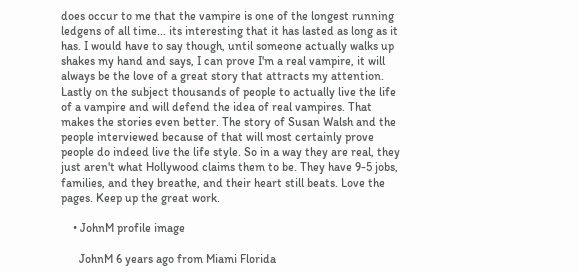does occur to me that the vampire is one of the longest running ledgens of all time... its interesting that it has lasted as long as it has. I would have to say though, until someone actually walks up shakes my hand and says, I can prove I'm a real vampire, it will always be the love of a great story that attracts my attention. Lastly on the subject thousands of people to actually live the life of a vampire and will defend the idea of real vampires. That makes the stories even better. The story of Susan Walsh and the people interviewed because of that will most certainly prove people do indeed live the life style. So in a way they are real, they just aren't what Hollywood claims them to be. They have 9-5 jobs, families, and they breathe, and their heart still beats. Love the pages. Keep up the great work.

    • JohnM profile image

      JohnM 6 years ago from Miami Florida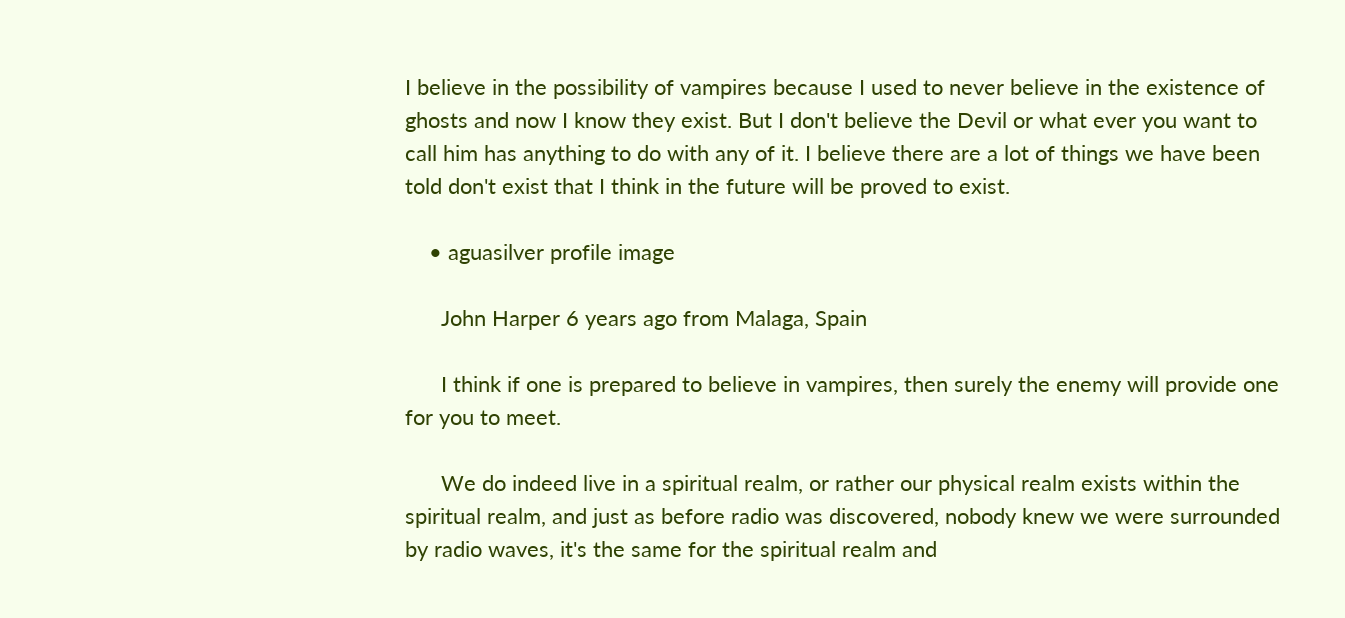I believe in the possibility of vampires because I used to never believe in the existence of ghosts and now I know they exist. But I don't believe the Devil or what ever you want to call him has anything to do with any of it. I believe there are a lot of things we have been told don't exist that I think in the future will be proved to exist.

    • aguasilver profile image

      John Harper 6 years ago from Malaga, Spain

      I think if one is prepared to believe in vampires, then surely the enemy will provide one for you to meet.

      We do indeed live in a spiritual realm, or rather our physical realm exists within the spiritual realm, and just as before radio was discovered, nobody knew we were surrounded by radio waves, it's the same for the spiritual realm and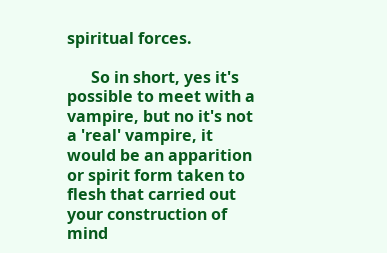spiritual forces.

      So in short, yes it's possible to meet with a vampire, but no it's not a 'real' vampire, it would be an apparition or spirit form taken to flesh that carried out your construction of mind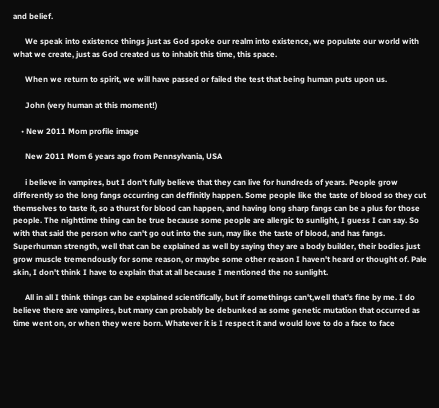and belief.

      We speak into existence things just as God spoke our realm into existence, we populate our world with what we create, just as God created us to inhabit this time, this space.

      When we return to spirit, we will have passed or failed the test that being human puts upon us.

      John (very human at this moment!)

    • New 2011 Mom profile image

      New 2011 Mom 6 years ago from Pennsylvania, USA

      i believe in vampires, but I don't fully believe that they can live for hundreds of years. People grow differently so the long fangs occurring can deffinitly happen. Some people like the taste of blood so they cut themselves to taste it, so a thurst for blood can happen, and having long sharp fangs can be a plus for those people. The nighttime thing can be true because some people are allergic to sunlight, I guess I can say. So with that said the person who can't go out into the sun, may like the taste of blood, and has fangs. Superhuman strength, well that can be explained as well by saying they are a body builder, their bodies just grow muscle tremendously for some reason, or maybe some other reason I haven't heard or thought of. Pale skin, I don't think I have to explain that at all because I mentioned the no sunlight.

      All in all I think things can be explained scientifically, but if somethings can't,well that's fine by me. I do believe there are vampires, but many can probably be debunked as some genetic mutation that occurred as time went on, or when they were born. Whatever it is I respect it and would love to do a face to face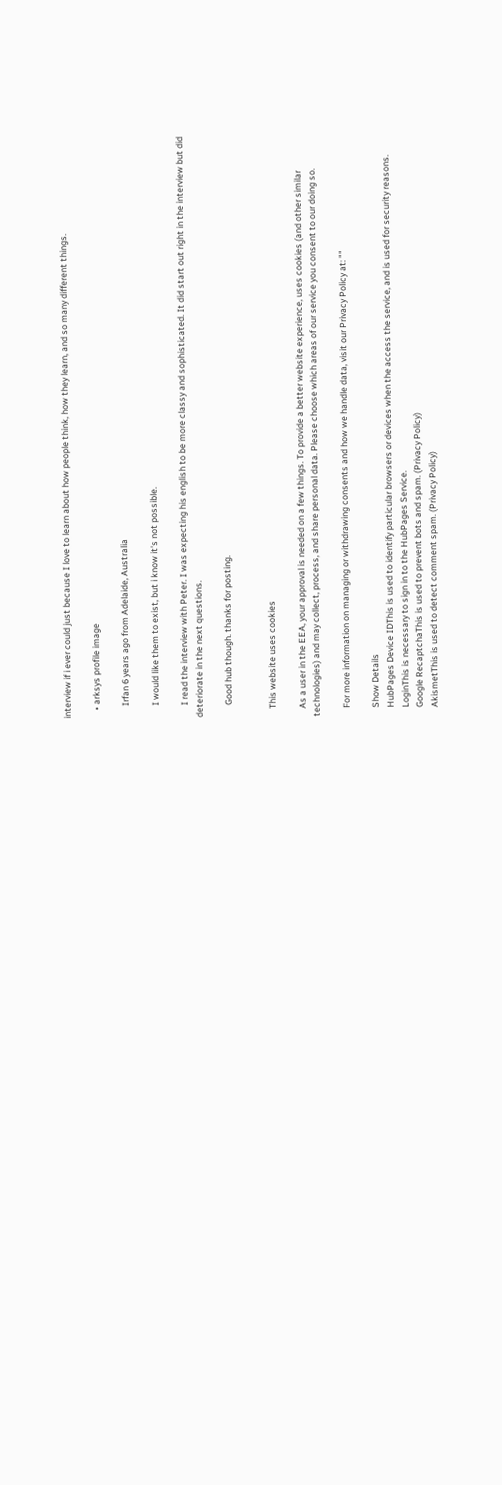interview if i ever could just because I love to learn about how people think, how they learn, and so many different things.

    • arksys profile image

      Irfan 6 years ago from Adelaide, Australia

      I would like them to exist, but i know it's not possible.

      I read the interview with Peter. I was expecting his english to be more classy and sophisticated. It did start out right in the interview but did deteriorate in the next questions.

      Good hub though. thanks for posting.


    This website uses cookies

    As a user in the EEA, your approval is needed on a few things. To provide a better website experience, uses cookies (and other similar technologies) and may collect, process, and share personal data. Please choose which areas of our service you consent to our doing so.

    For more information on managing or withdrawing consents and how we handle data, visit our Privacy Policy at: ""

    Show Details
    HubPages Device IDThis is used to identify particular browsers or devices when the access the service, and is used for security reasons.
    LoginThis is necessary to sign in to the HubPages Service.
    Google RecaptchaThis is used to prevent bots and spam. (Privacy Policy)
    AkismetThis is used to detect comment spam. (Privacy Policy)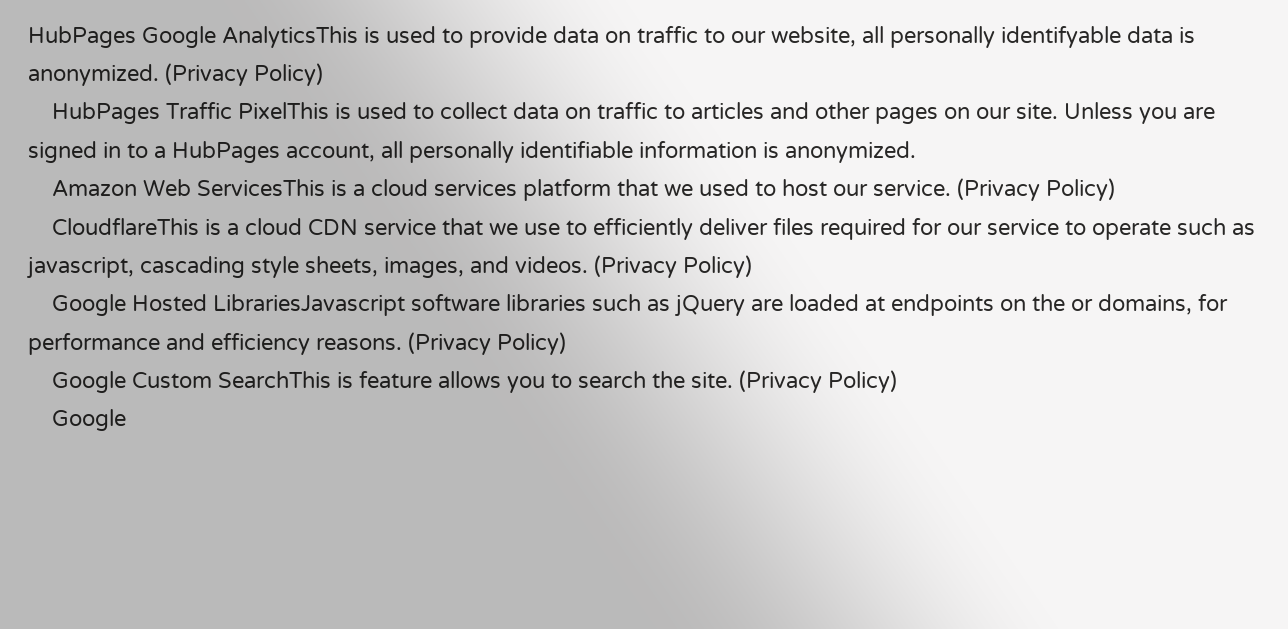HubPages Google AnalyticsThis is used to provide data on traffic to our website, all personally identifyable data is anonymized. (Privacy Policy)
    HubPages Traffic PixelThis is used to collect data on traffic to articles and other pages on our site. Unless you are signed in to a HubPages account, all personally identifiable information is anonymized.
    Amazon Web ServicesThis is a cloud services platform that we used to host our service. (Privacy Policy)
    CloudflareThis is a cloud CDN service that we use to efficiently deliver files required for our service to operate such as javascript, cascading style sheets, images, and videos. (Privacy Policy)
    Google Hosted LibrariesJavascript software libraries such as jQuery are loaded at endpoints on the or domains, for performance and efficiency reasons. (Privacy Policy)
    Google Custom SearchThis is feature allows you to search the site. (Privacy Policy)
    Google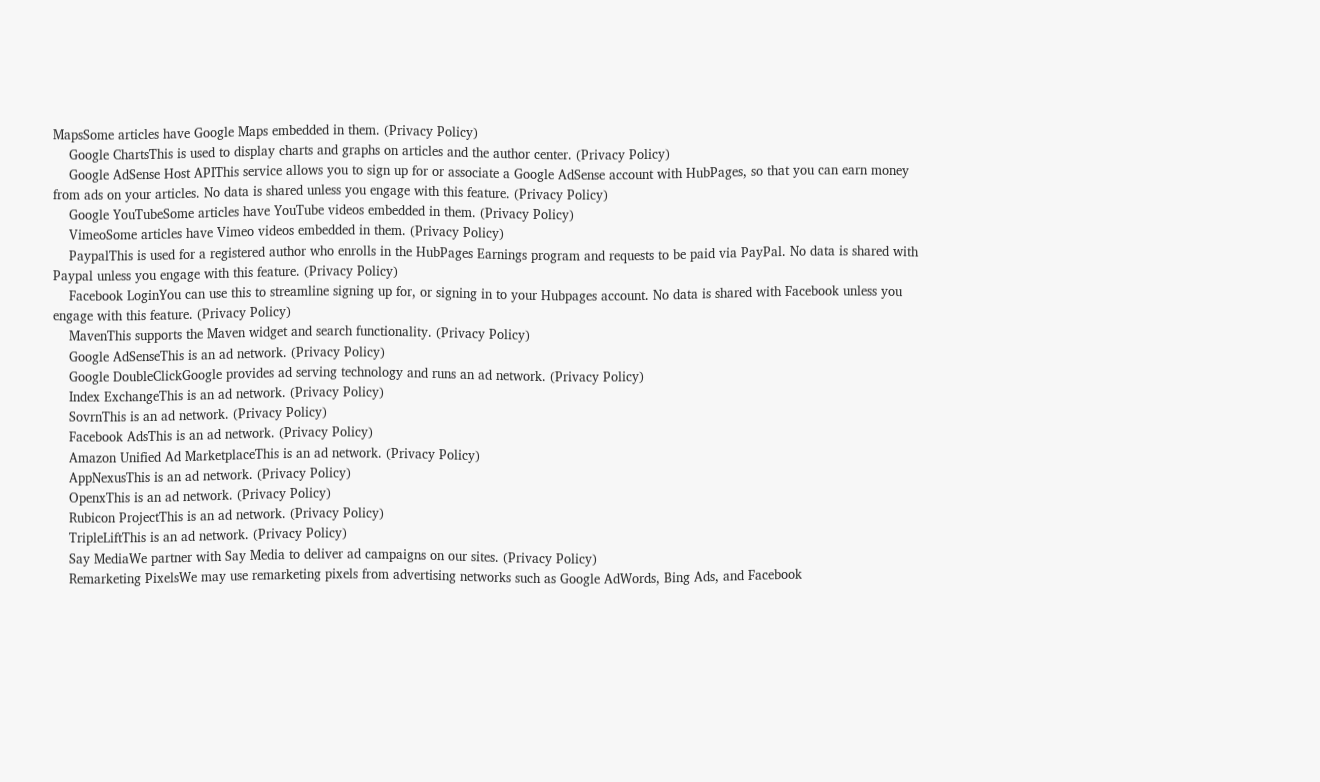MapsSome articles have Google Maps embedded in them. (Privacy Policy)
    Google ChartsThis is used to display charts and graphs on articles and the author center. (Privacy Policy)
    Google AdSense Host APIThis service allows you to sign up for or associate a Google AdSense account with HubPages, so that you can earn money from ads on your articles. No data is shared unless you engage with this feature. (Privacy Policy)
    Google YouTubeSome articles have YouTube videos embedded in them. (Privacy Policy)
    VimeoSome articles have Vimeo videos embedded in them. (Privacy Policy)
    PaypalThis is used for a registered author who enrolls in the HubPages Earnings program and requests to be paid via PayPal. No data is shared with Paypal unless you engage with this feature. (Privacy Policy)
    Facebook LoginYou can use this to streamline signing up for, or signing in to your Hubpages account. No data is shared with Facebook unless you engage with this feature. (Privacy Policy)
    MavenThis supports the Maven widget and search functionality. (Privacy Policy)
    Google AdSenseThis is an ad network. (Privacy Policy)
    Google DoubleClickGoogle provides ad serving technology and runs an ad network. (Privacy Policy)
    Index ExchangeThis is an ad network. (Privacy Policy)
    SovrnThis is an ad network. (Privacy Policy)
    Facebook AdsThis is an ad network. (Privacy Policy)
    Amazon Unified Ad MarketplaceThis is an ad network. (Privacy Policy)
    AppNexusThis is an ad network. (Privacy Policy)
    OpenxThis is an ad network. (Privacy Policy)
    Rubicon ProjectThis is an ad network. (Privacy Policy)
    TripleLiftThis is an ad network. (Privacy Policy)
    Say MediaWe partner with Say Media to deliver ad campaigns on our sites. (Privacy Policy)
    Remarketing PixelsWe may use remarketing pixels from advertising networks such as Google AdWords, Bing Ads, and Facebook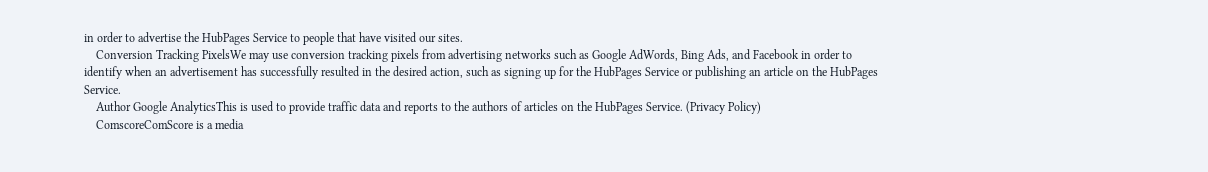in order to advertise the HubPages Service to people that have visited our sites.
    Conversion Tracking PixelsWe may use conversion tracking pixels from advertising networks such as Google AdWords, Bing Ads, and Facebook in order to identify when an advertisement has successfully resulted in the desired action, such as signing up for the HubPages Service or publishing an article on the HubPages Service.
    Author Google AnalyticsThis is used to provide traffic data and reports to the authors of articles on the HubPages Service. (Privacy Policy)
    ComscoreComScore is a media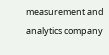measurement and analytics company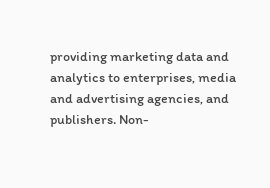providing marketing data and analytics to enterprises, media and advertising agencies, and publishers. Non-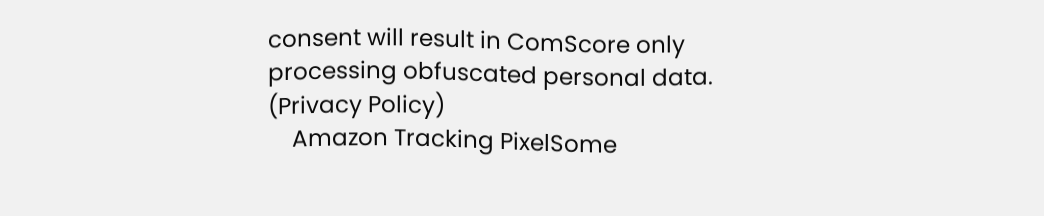consent will result in ComScore only processing obfuscated personal data. (Privacy Policy)
    Amazon Tracking PixelSome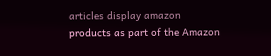articles display amazon products as part of the Amazon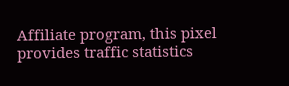Affiliate program, this pixel provides traffic statistics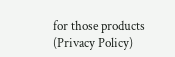for those products (Privacy Policy)